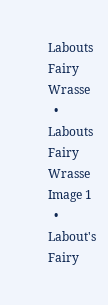Labouts Fairy Wrasse
  • Labouts Fairy Wrasse Image 1
  • Labout's Fairy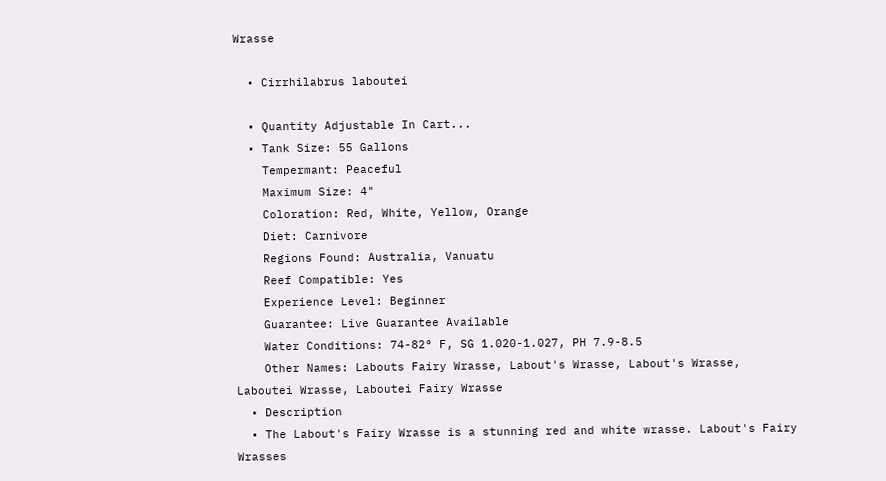Wrasse

  • Cirrhilabrus laboutei

  • Quantity Adjustable In Cart...
  • Tank Size: 55 Gallons
    Tempermant: Peaceful
    Maximum Size: 4"
    Coloration: Red, White, Yellow, Orange
    Diet: Carnivore
    Regions Found: Australia, Vanuatu
    Reef Compatible: Yes
    Experience Level: Beginner
    Guarantee: Live Guarantee Available
    Water Conditions: 74-82° F, SG 1.020-1.027, PH 7.9-8.5
    Other Names: Labouts Fairy Wrasse, Labout's Wrasse, Labout's Wrasse, Laboutei Wrasse, Laboutei Fairy Wrasse
  • Description
  • The Labout's Fairy Wrasse is a stunning red and white wrasse. Labout's Fairy Wrasses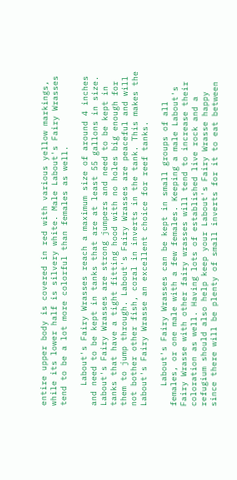entire upper body is covered in red with various yellow markings, while its lower half is silvery white. Male Labout's Fairy Wrasses tend to be a lot more colorful than females as well.

    Labout's Fairy Wrasses reach a maximum size of around 4 inches and need to be kept in tanks that are at least 55 gallons in size. Labout's Fairy Wrasses are strong jumpers and need to be kept in tanks that have a tight fitting hood with no holes big enough for them to jump through. Labout's Fairy Wrasses are peaceful and will not bother other fish, coral in inverts in the tank. This makes the Labout's Fairy Wrasse an excellent choice for reef tanks.

    Labout's Fairy Wrasses can be kept in small groups of all females, or one male with a few females. Keeping a male Labout's Fairy Wrasse with other fairy wrasses will tend to increase their coloration as well. Having lots of established live rock and a refugium should also help keep your Labout's Fairy Wrasse happy since there will be plenty of small inverts for it to eat between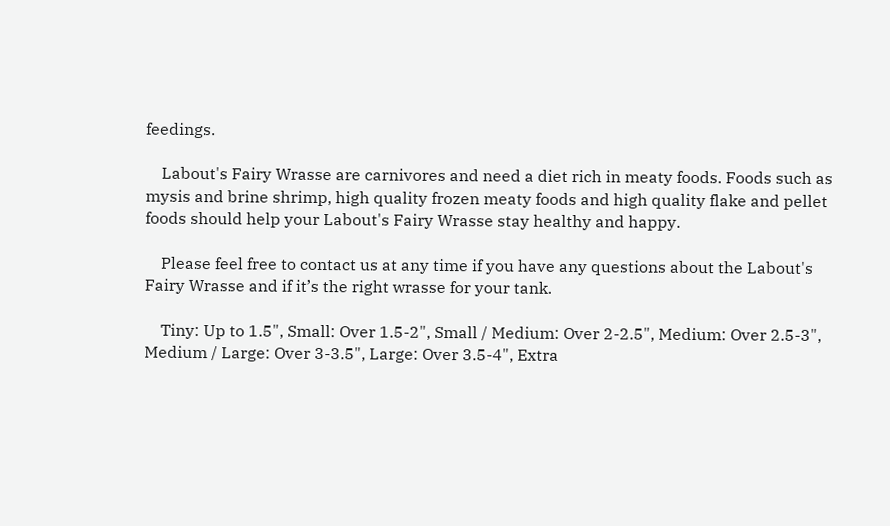feedings.

    Labout's Fairy Wrasse are carnivores and need a diet rich in meaty foods. Foods such as mysis and brine shrimp, high quality frozen meaty foods and high quality flake and pellet foods should help your Labout's Fairy Wrasse stay healthy and happy.

    Please feel free to contact us at any time if you have any questions about the Labout's Fairy Wrasse and if it’s the right wrasse for your tank.

    Tiny: Up to 1.5", Small: Over 1.5-2", Small / Medium: Over 2-2.5", Medium: Over 2.5-3", Medium / Large: Over 3-3.5", Large: Over 3.5-4", Extra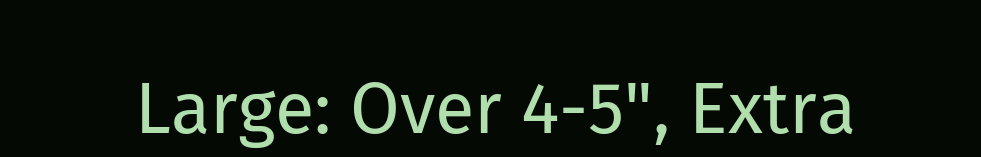Large: Over 4-5", Extra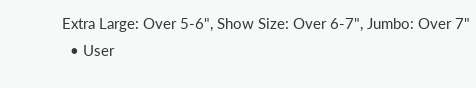Extra Large: Over 5-6", Show Size: Over 6-7", Jumbo: Over 7"
  • User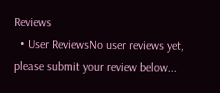Reviews
  • User ReviewsNo user reviews yet, please submit your review below...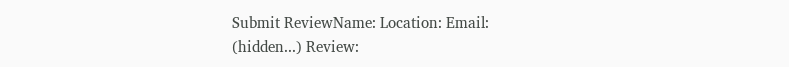Submit ReviewName: Location: Email: (hidden...) Review: